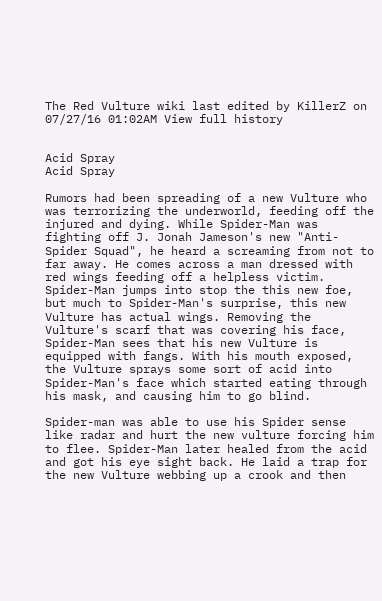The Red Vulture wiki last edited by KillerZ on 07/27/16 01:02AM View full history


Acid Spray
Acid Spray

Rumors had been spreading of a new Vulture who was terrorizing the underworld, feeding off the injured and dying. While Spider-Man was fighting off J. Jonah Jameson's new "Anti-Spider Squad", he heard a screaming from not to far away. He comes across a man dressed with red wings feeding off a helpless victim. Spider-Man jumps into stop the this new foe, but much to Spider-Man's surprise, this new Vulture has actual wings. Removing the Vulture's scarf that was covering his face, Spider-Man sees that his new Vulture is equipped with fangs. With his mouth exposed, the Vulture sprays some sort of acid into Spider-Man's face which started eating through his mask, and causing him to go blind.

Spider-man was able to use his Spider sense like radar and hurt the new vulture forcing him to flee. Spider-Man later healed from the acid and got his eye sight back. He laid a trap for the new Vulture webbing up a crook and then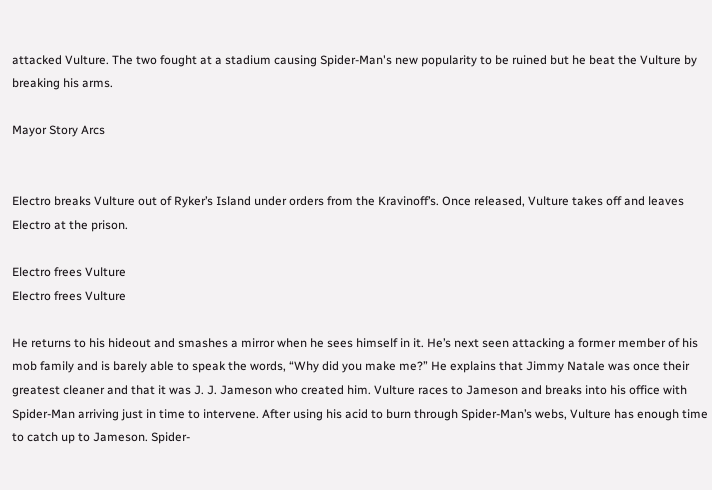attacked Vulture. The two fought at a stadium causing Spider-Man's new popularity to be ruined but he beat the Vulture by breaking his arms.

Mayor Story Arcs


Electro breaks Vulture out of Ryker’s Island under orders from the Kravinoff’s. Once released, Vulture takes off and leaves Electro at the prison.

Electro frees Vulture
Electro frees Vulture

He returns to his hideout and smashes a mirror when he sees himself in it. He’s next seen attacking a former member of his mob family and is barely able to speak the words, “Why did you make me?” He explains that Jimmy Natale was once their greatest cleaner and that it was J. J. Jameson who created him. Vulture races to Jameson and breaks into his office with Spider-Man arriving just in time to intervene. After using his acid to burn through Spider-Man’s webs, Vulture has enough time to catch up to Jameson. Spider-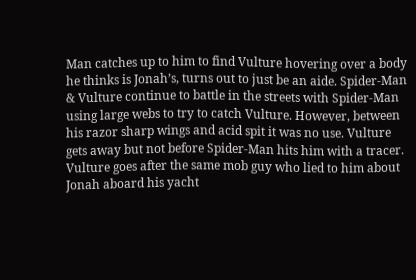Man catches up to him to find Vulture hovering over a body he thinks is Jonah’s, turns out to just be an aide. Spider-Man & Vulture continue to battle in the streets with Spider-Man using large webs to try to catch Vulture. However, between his razor sharp wings and acid spit it was no use. Vulture gets away but not before Spider-Man hits him with a tracer. Vulture goes after the same mob guy who lied to him about Jonah aboard his yacht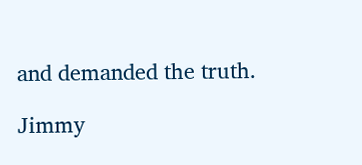and demanded the truth.

Jimmy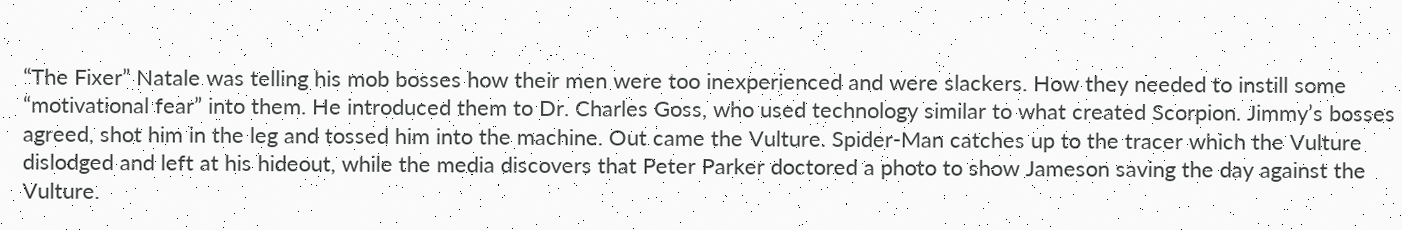“The Fixer” Natale was telling his mob bosses how their men were too inexperienced and were slackers. How they needed to instill some “motivational fear” into them. He introduced them to Dr. Charles Goss, who used technology similar to what created Scorpion. Jimmy’s bosses agreed, shot him in the leg and tossed him into the machine. Out came the Vulture. Spider-Man catches up to the tracer which the Vulture dislodged and left at his hideout, while the media discovers that Peter Parker doctored a photo to show Jameson saving the day against the Vulture.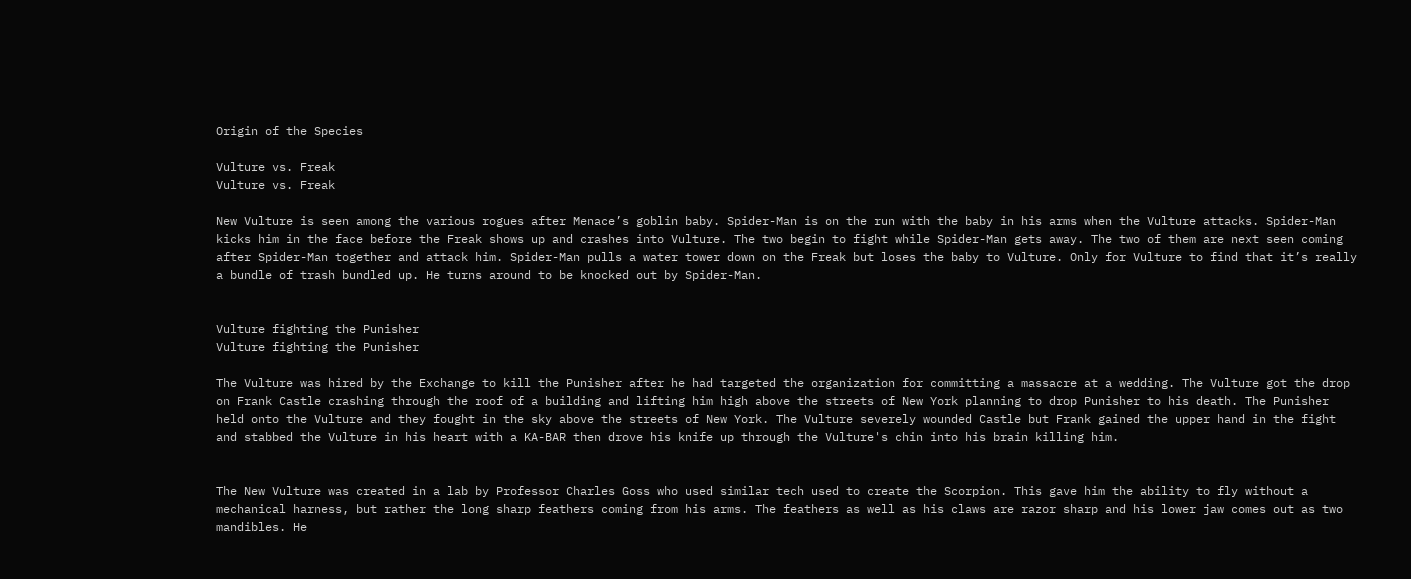Origin of the Species

Vulture vs. Freak
Vulture vs. Freak

New Vulture is seen among the various rogues after Menace’s goblin baby. Spider-Man is on the run with the baby in his arms when the Vulture attacks. Spider-Man kicks him in the face before the Freak shows up and crashes into Vulture. The two begin to fight while Spider-Man gets away. The two of them are next seen coming after Spider-Man together and attack him. Spider-Man pulls a water tower down on the Freak but loses the baby to Vulture. Only for Vulture to find that it’s really a bundle of trash bundled up. He turns around to be knocked out by Spider-Man.


Vulture fighting the Punisher
Vulture fighting the Punisher

The Vulture was hired by the Exchange to kill the Punisher after he had targeted the organization for committing a massacre at a wedding. The Vulture got the drop on Frank Castle crashing through the roof of a building and lifting him high above the streets of New York planning to drop Punisher to his death. The Punisher held onto the Vulture and they fought in the sky above the streets of New York. The Vulture severely wounded Castle but Frank gained the upper hand in the fight and stabbed the Vulture in his heart with a KA-BAR then drove his knife up through the Vulture's chin into his brain killing him.


The New Vulture was created in a lab by Professor Charles Goss who used similar tech used to create the Scorpion. This gave him the ability to fly without a mechanical harness, but rather the long sharp feathers coming from his arms. The feathers as well as his claws are razor sharp and his lower jaw comes out as two mandibles. He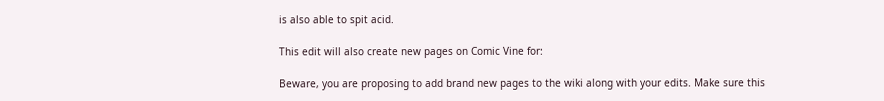is also able to spit acid.

This edit will also create new pages on Comic Vine for:

Beware, you are proposing to add brand new pages to the wiki along with your edits. Make sure this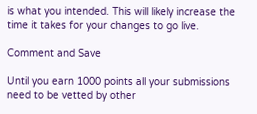is what you intended. This will likely increase the time it takes for your changes to go live.

Comment and Save

Until you earn 1000 points all your submissions need to be vetted by other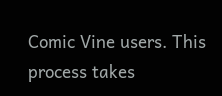Comic Vine users. This process takes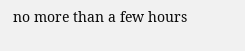no more than a few hours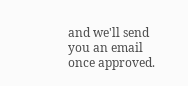and we'll send you an email once approved.